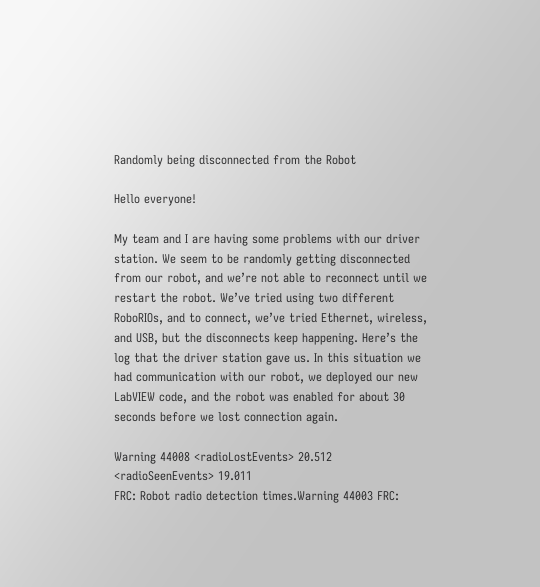Randomly being disconnected from the Robot

Hello everyone!

My team and I are having some problems with our driver station. We seem to be randomly getting disconnected from our robot, and we’re not able to reconnect until we restart the robot. We’ve tried using two different RoboRIOs, and to connect, we’ve tried Ethernet, wireless, and USB, but the disconnects keep happening. Here’s the log that the driver station gave us. In this situation we had communication with our robot, we deployed our new LabVIEW code, and the robot was enabled for about 30 seconds before we lost connection again.

Warning 44008 <radioLostEvents> 20.512 <radioSeenEvents> 19.011
FRC: Robot radio detection times.Warning 44003 FRC: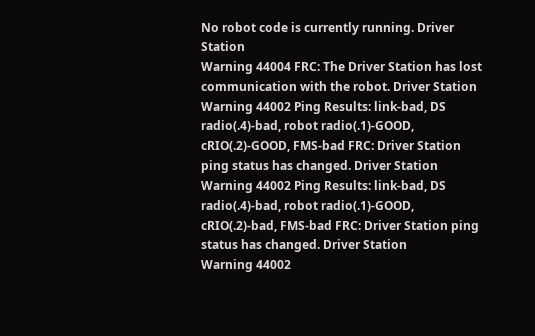No robot code is currently running. Driver Station
Warning 44004 FRC: The Driver Station has lost communication with the robot. Driver Station
Warning 44002 Ping Results: link-bad, DS radio(.4)-bad, robot radio(.1)-GOOD, cRIO(.2)-GOOD, FMS-bad FRC: Driver Station ping status has changed. Driver Station
Warning 44002 Ping Results: link-bad, DS radio(.4)-bad, robot radio(.1)-GOOD, cRIO(.2)-bad, FMS-bad FRC: Driver Station ping status has changed. Driver Station
Warning 44002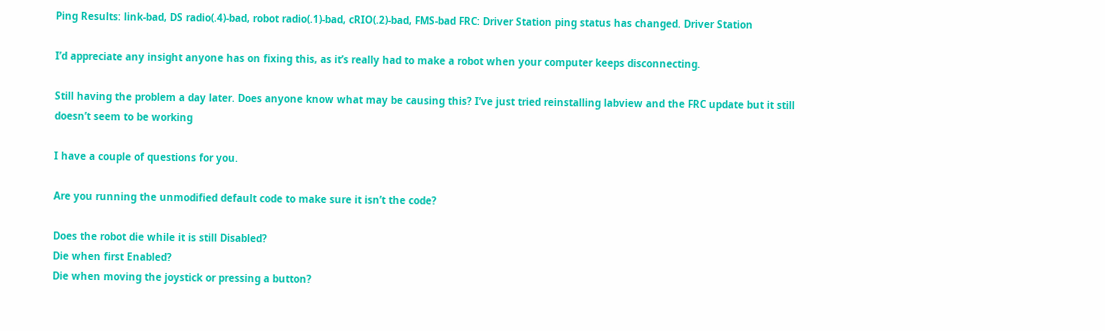Ping Results: link-bad, DS radio(.4)-bad, robot radio(.1)-bad, cRIO(.2)-bad, FMS-bad FRC: Driver Station ping status has changed. Driver Station

I’d appreciate any insight anyone has on fixing this, as it’s really had to make a robot when your computer keeps disconnecting.

Still having the problem a day later. Does anyone know what may be causing this? I’ve just tried reinstalling labview and the FRC update but it still doesn’t seem to be working

I have a couple of questions for you.

Are you running the unmodified default code to make sure it isn’t the code?

Does the robot die while it is still Disabled?
Die when first Enabled?
Die when moving the joystick or pressing a button?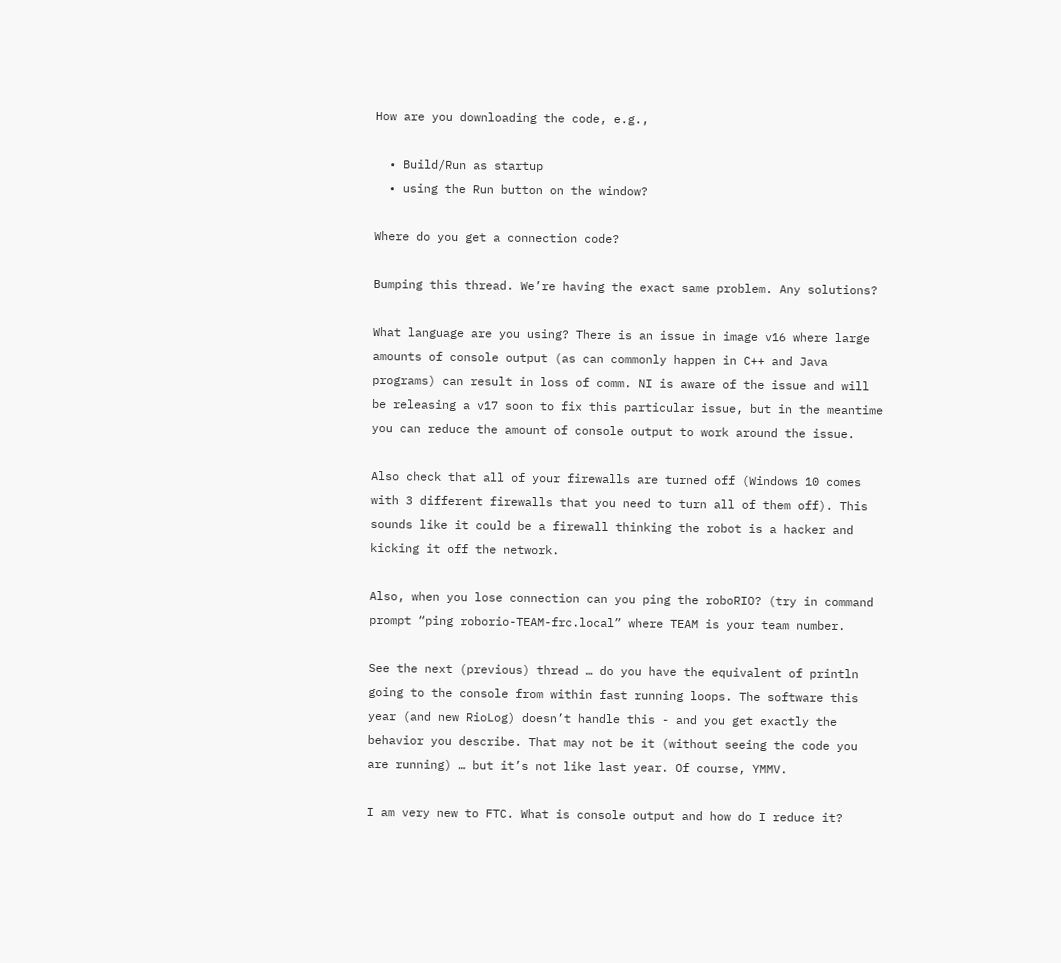How are you downloading the code, e.g.,

  • Build/Run as startup
  • using the Run button on the window?

Where do you get a connection code?

Bumping this thread. We’re having the exact same problem. Any solutions?

What language are you using? There is an issue in image v16 where large amounts of console output (as can commonly happen in C++ and Java programs) can result in loss of comm. NI is aware of the issue and will be releasing a v17 soon to fix this particular issue, but in the meantime you can reduce the amount of console output to work around the issue.

Also check that all of your firewalls are turned off (Windows 10 comes with 3 different firewalls that you need to turn all of them off). This sounds like it could be a firewall thinking the robot is a hacker and kicking it off the network.

Also, when you lose connection can you ping the roboRIO? (try in command prompt “ping roborio-TEAM-frc.local” where TEAM is your team number.

See the next (previous) thread … do you have the equivalent of println going to the console from within fast running loops. The software this year (and new RioLog) doesn’t handle this - and you get exactly the behavior you describe. That may not be it (without seeing the code you are running) … but it’s not like last year. Of course, YMMV.

I am very new to FTC. What is console output and how do I reduce it?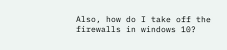Also, how do I take off the firewalls in windows 10?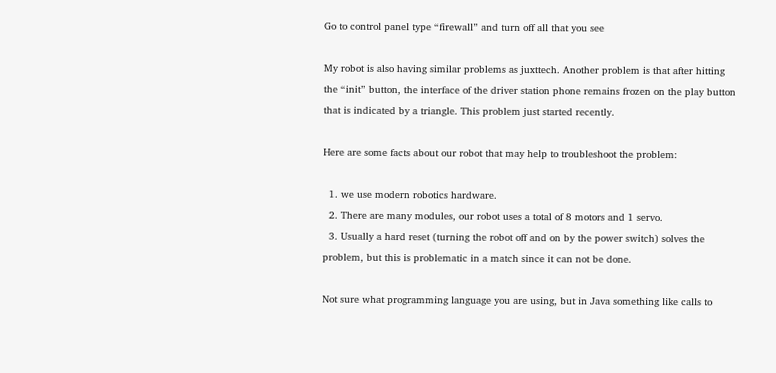Go to control panel type “firewall” and turn off all that you see

My robot is also having similar problems as juxttech. Another problem is that after hitting the “init” button, the interface of the driver station phone remains frozen on the play button that is indicated by a triangle. This problem just started recently.

Here are some facts about our robot that may help to troubleshoot the problem:

  1. we use modern robotics hardware.
  2. There are many modules, our robot uses a total of 8 motors and 1 servo.
  3. Usually a hard reset (turning the robot off and on by the power switch) solves the problem, but this is problematic in a match since it can not be done.

Not sure what programming language you are using, but in Java something like calls to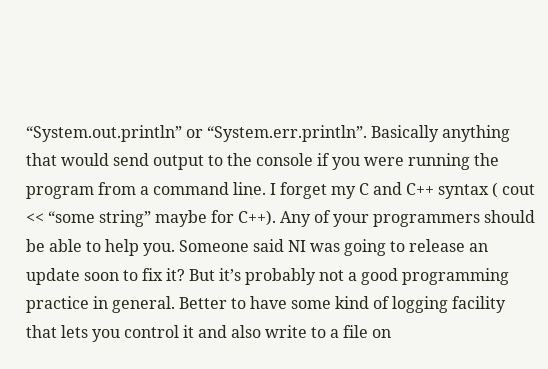“System.out.println” or “System.err.println”. Basically anything that would send output to the console if you were running the program from a command line. I forget my C and C++ syntax ( cout << “some string” maybe for C++). Any of your programmers should be able to help you. Someone said NI was going to release an update soon to fix it? But it’s probably not a good programming practice in general. Better to have some kind of logging facility that lets you control it and also write to a file on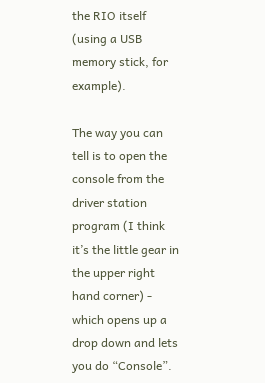the RIO itself (using a USB memory stick, for example).

The way you can tell is to open the console from the driver station program (I think it’s the little gear in the upper right hand corner) - which opens up a drop down and lets you do “Console”.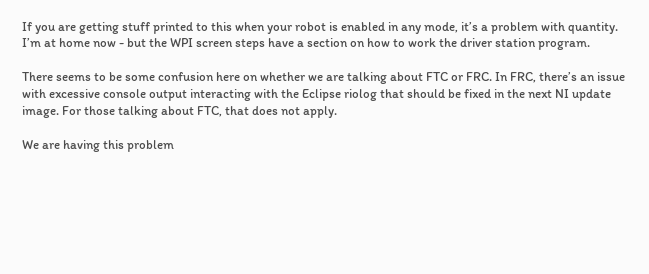If you are getting stuff printed to this when your robot is enabled in any mode, it’s a problem with quantity. I’m at home now - but the WPI screen steps have a section on how to work the driver station program.

There seems to be some confusion here on whether we are talking about FTC or FRC. In FRC, there’s an issue with excessive console output interacting with the Eclipse riolog that should be fixed in the next NI update image. For those talking about FTC, that does not apply.

We are having this problem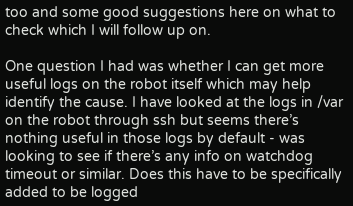too and some good suggestions here on what to check which I will follow up on.

One question I had was whether I can get more useful logs on the robot itself which may help identify the cause. I have looked at the logs in /var on the robot through ssh but seems there’s nothing useful in those logs by default - was looking to see if there’s any info on watchdog timeout or similar. Does this have to be specifically added to be logged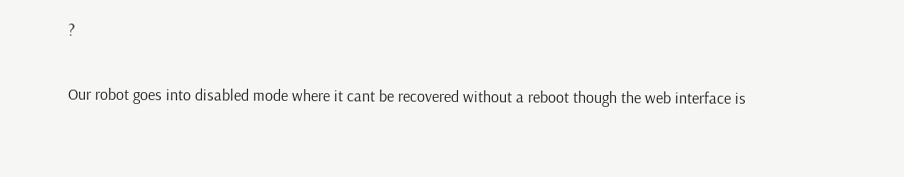?

Our robot goes into disabled mode where it cant be recovered without a reboot though the web interface is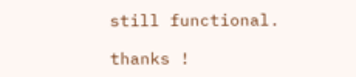still functional.

thanks !